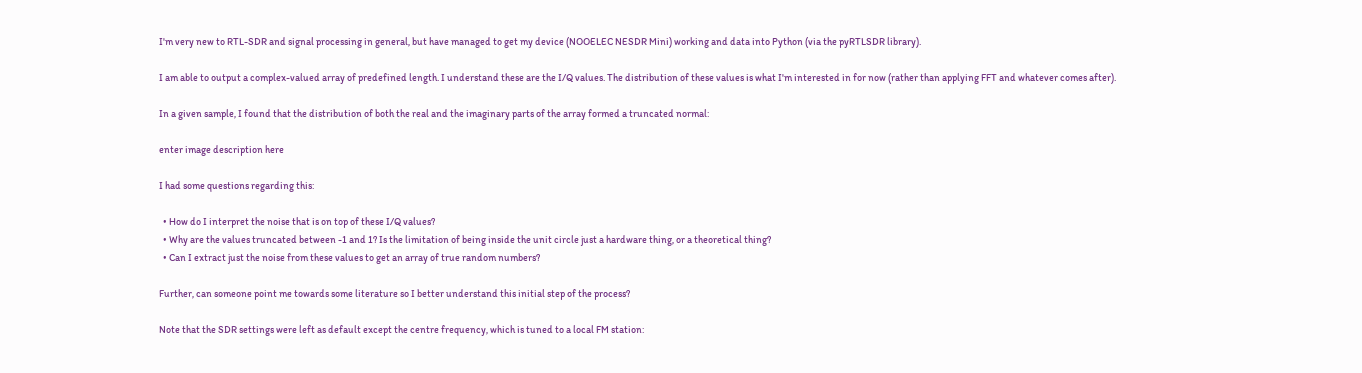I'm very new to RTL-SDR and signal processing in general, but have managed to get my device (NOOELEC NESDR Mini) working and data into Python (via the pyRTLSDR library).

I am able to output a complex-valued array of predefined length. I understand these are the I/Q values. The distribution of these values is what I'm interested in for now (rather than applying FFT and whatever comes after).

In a given sample, I found that the distribution of both the real and the imaginary parts of the array formed a truncated normal:

enter image description here

I had some questions regarding this:

  • How do I interpret the noise that is on top of these I/Q values?
  • Why are the values truncated between -1 and 1? Is the limitation of being inside the unit circle just a hardware thing, or a theoretical thing?
  • Can I extract just the noise from these values to get an array of true random numbers?

Further, can someone point me towards some literature so I better understand this initial step of the process?

Note that the SDR settings were left as default except the centre frequency, which is tuned to a local FM station: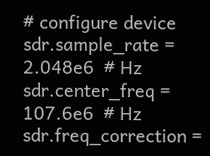# configure device
sdr.sample_rate = 2.048e6  # Hz
sdr.center_freq = 107.6e6  # Hz
sdr.freq_correction =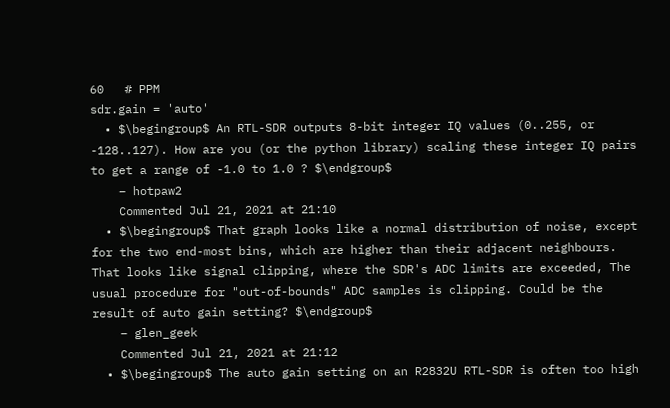60   # PPM
sdr.gain = 'auto'
  • $\begingroup$ An RTL-SDR outputs 8-bit integer IQ values (0..255, or -128..127). How are you (or the python library) scaling these integer IQ pairs to get a range of -1.0 to 1.0 ? $\endgroup$
    – hotpaw2
    Commented Jul 21, 2021 at 21:10
  • $\begingroup$ That graph looks like a normal distribution of noise, except for the two end-most bins, which are higher than their adjacent neighbours. That looks like signal clipping, where the SDR's ADC limits are exceeded, The usual procedure for "out-of-bounds" ADC samples is clipping. Could be the result of auto gain setting? $\endgroup$
    – glen_geek
    Commented Jul 21, 2021 at 21:12
  • $\begingroup$ The auto gain setting on an R2832U RTL-SDR is often too high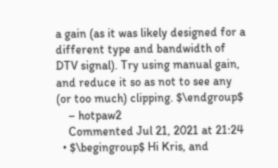a gain (as it was likely designed for a different type and bandwidth of DTV signal). Try using manual gain, and reduce it so as not to see any (or too much) clipping. $\endgroup$
    – hotpaw2
    Commented Jul 21, 2021 at 21:24
  • $\begingroup$ Hi Kris, and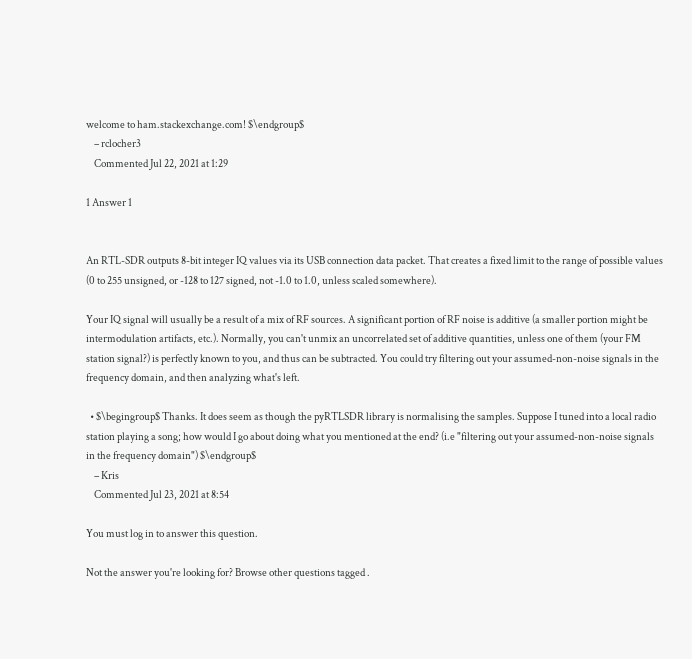welcome to ham.stackexchange.com! $\endgroup$
    – rclocher3
    Commented Jul 22, 2021 at 1:29

1 Answer 1


An RTL-SDR outputs 8-bit integer IQ values via its USB connection data packet. That creates a fixed limit to the range of possible values (0 to 255 unsigned, or -128 to 127 signed, not -1.0 to 1.0, unless scaled somewhere).

Your IQ signal will usually be a result of a mix of RF sources. A significant portion of RF noise is additive (a smaller portion might be intermodulation artifacts, etc.). Normally, you can't unmix an uncorrelated set of additive quantities, unless one of them (your FM station signal?) is perfectly known to you, and thus can be subtracted. You could try filtering out your assumed-non-noise signals in the frequency domain, and then analyzing what's left.

  • $\begingroup$ Thanks. It does seem as though the pyRTLSDR library is normalising the samples. Suppose I tuned into a local radio station playing a song; how would I go about doing what you mentioned at the end? (i.e "filtering out your assumed-non-noise signals in the frequency domain") $\endgroup$
    – Kris
    Commented Jul 23, 2021 at 8:54

You must log in to answer this question.

Not the answer you're looking for? Browse other questions tagged .